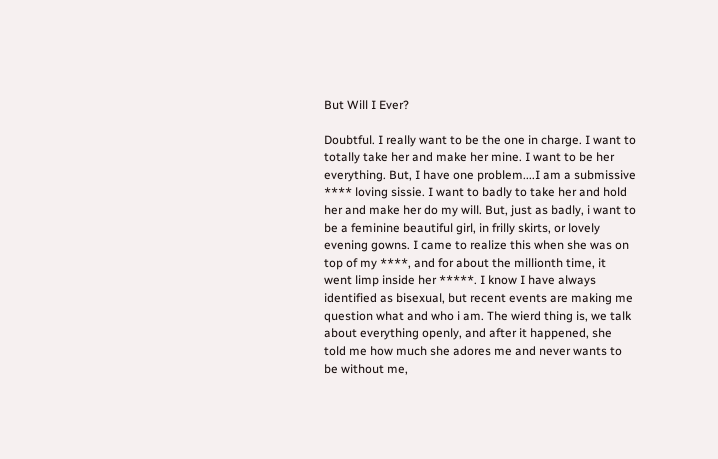But Will I Ever?

Doubtful. I really want to be the one in charge. I want to totally take her and make her mine. I want to be her everything. But, I have one problem....I am a submissive **** loving sissie. I want to badly to take her and hold her and make her do my will. But, just as badly, i want to be a feminine beautiful girl, in frilly skirts, or lovely evening gowns. I came to realize this when she was on top of my ****, and for about the millionth time, it went limp inside her *****. I know I have always identified as bisexual, but recent events are making me question what and who i am. The wierd thing is, we talk about everything openly, and after it happened, she told me how much she adores me and never wants to be without me,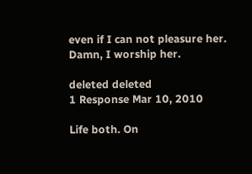even if I can not pleasure her. Damn, I worship her.

deleted deleted
1 Response Mar 10, 2010

Life both. On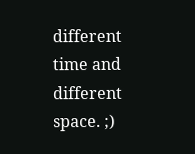different time and different space. ;)